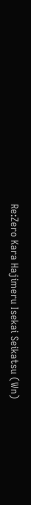Re:Zero Kara Hajimeru Isekai Seikatsu (Wn)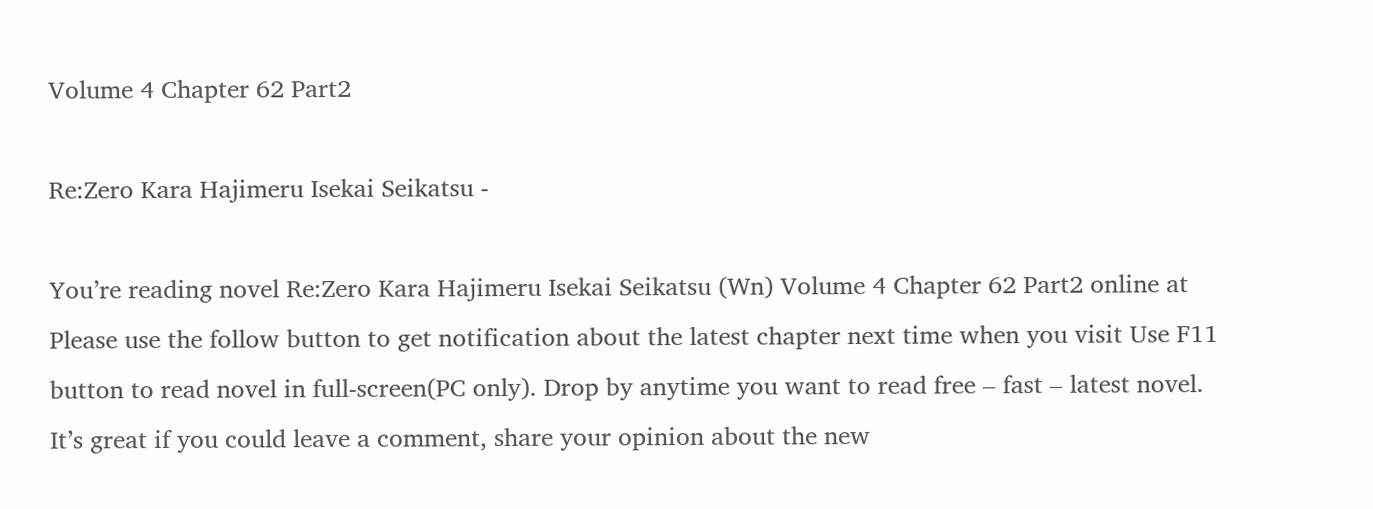Volume 4 Chapter 62 Part2

Re:Zero Kara Hajimeru Isekai Seikatsu -

You’re reading novel Re:Zero Kara Hajimeru Isekai Seikatsu (Wn) Volume 4 Chapter 62 Part2 online at Please use the follow button to get notification about the latest chapter next time when you visit Use F11 button to read novel in full-screen(PC only). Drop by anytime you want to read free – fast – latest novel. It’s great if you could leave a comment, share your opinion about the new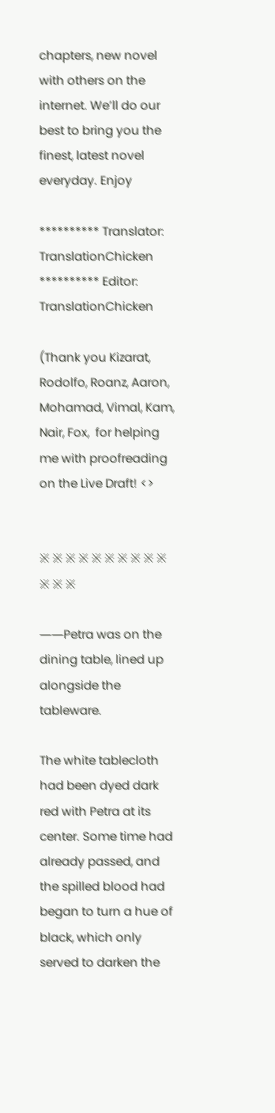chapters, new novel with others on the internet. We’ll do our best to bring you the finest, latest novel everyday. Enjoy

********** Translator: TranslationChicken ********** Editor: TranslationChicken

(Thank you Kizarat, Rodolfo, Roanz, Aaron, Mohamad, Vimal, Kam, Nair, Fox,  for helping me with proofreading on the Live Draft! <>


※ ※ ※ ※ ※ ※ ※ ※ ※ ※ ※ ※ ※

――Petra was on the dining table, lined up alongside the tableware.

The white tablecloth had been dyed dark red with Petra at its center. Some time had already passed, and the spilled blood had began to turn a hue of black, which only served to darken the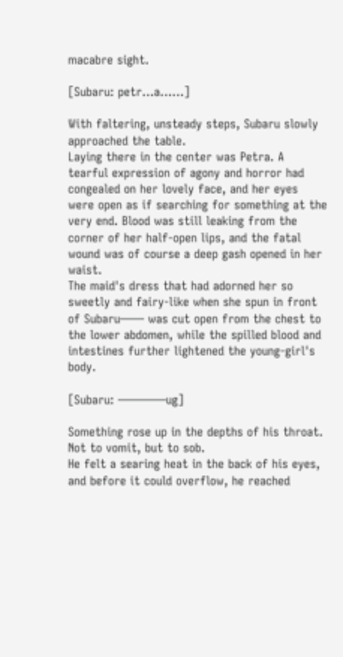macabre sight.

[Subaru: petr…a……]

With faltering, unsteady steps, Subaru slowly approached the table.
Laying there in the center was Petra. A tearful expression of agony and horror had congealed on her lovely face, and her eyes were open as if searching for something at the very end. Blood was still leaking from the corner of her half-open lips, and the fatal wound was of course a deep gash opened in her waist.
The maid's dress that had adorned her so sweetly and fairy-like when she spun in front of Subaru―― was cut open from the chest to the lower abdomen, while the spilled blood and intestines further lightened the young-girl's body.

[Subaru: ――――ug]

Something rose up in the depths of his throat. Not to vomit, but to sob.
He felt a searing heat in the back of his eyes, and before it could overflow, he reached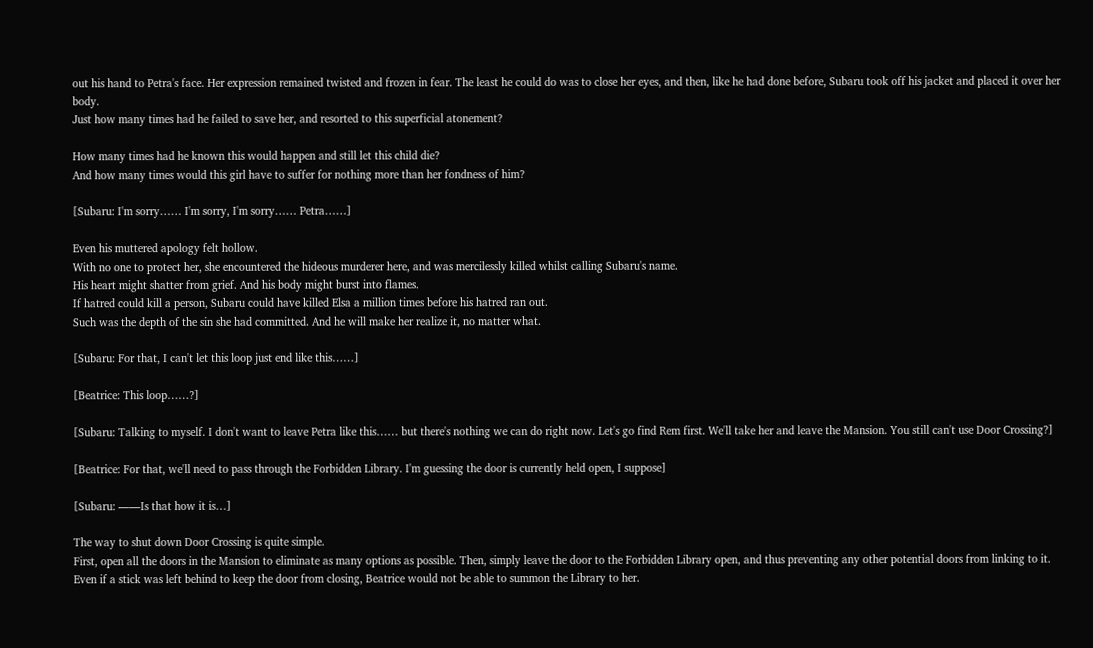out his hand to Petra's face. Her expression remained twisted and frozen in fear. The least he could do was to close her eyes, and then, like he had done before, Subaru took off his jacket and placed it over her body.
Just how many times had he failed to save her, and resorted to this superficial atonement?

How many times had he known this would happen and still let this child die?
And how many times would this girl have to suffer for nothing more than her fondness of him?

[Subaru: I'm sorry…… I'm sorry, I'm sorry…… Petra……]

Even his muttered apology felt hollow.
With no one to protect her, she encountered the hideous murderer here, and was mercilessly killed whilst calling Subaru's name.
His heart might shatter from grief. And his body might burst into flames.
If hatred could kill a person, Subaru could have killed Elsa a million times before his hatred ran out.
Such was the depth of the sin she had committed. And he will make her realize it, no matter what.

[Subaru: For that, I can't let this loop just end like this……]

[Beatrice: This loop……?]

[Subaru: Talking to myself. I don't want to leave Petra like this…… but there's nothing we can do right now. Let's go find Rem first. We'll take her and leave the Mansion. You still can't use Door Crossing?]

[Beatrice: For that, we'll need to pass through the Forbidden Library. I'm guessing the door is currently held open, I suppose]

[Subaru: ――Is that how it is…]

The way to shut down Door Crossing is quite simple.
First, open all the doors in the Mansion to eliminate as many options as possible. Then, simply leave the door to the Forbidden Library open, and thus preventing any other potential doors from linking to it.
Even if a stick was left behind to keep the door from closing, Beatrice would not be able to summon the Library to her.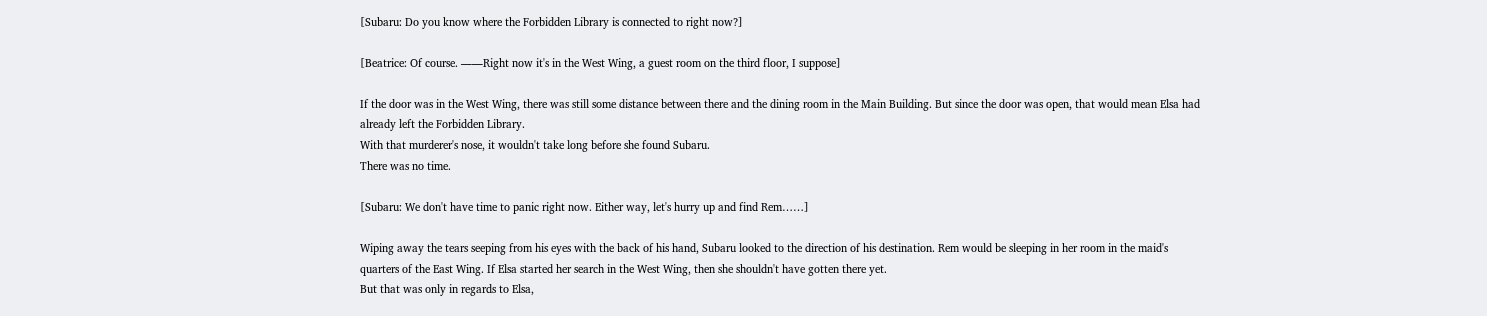[Subaru: Do you know where the Forbidden Library is connected to right now?]

[Beatrice: Of course. ――Right now it's in the West Wing, a guest room on the third floor, I suppose]

If the door was in the West Wing, there was still some distance between there and the dining room in the Main Building. But since the door was open, that would mean Elsa had already left the Forbidden Library.
With that murderer's nose, it wouldn't take long before she found Subaru.
There was no time.

[Subaru: We don't have time to panic right now. Either way, let's hurry up and find Rem……]

Wiping away the tears seeping from his eyes with the back of his hand, Subaru looked to the direction of his destination. Rem would be sleeping in her room in the maid's quarters of the East Wing. If Elsa started her search in the West Wing, then she shouldn't have gotten there yet.
But that was only in regards to Elsa,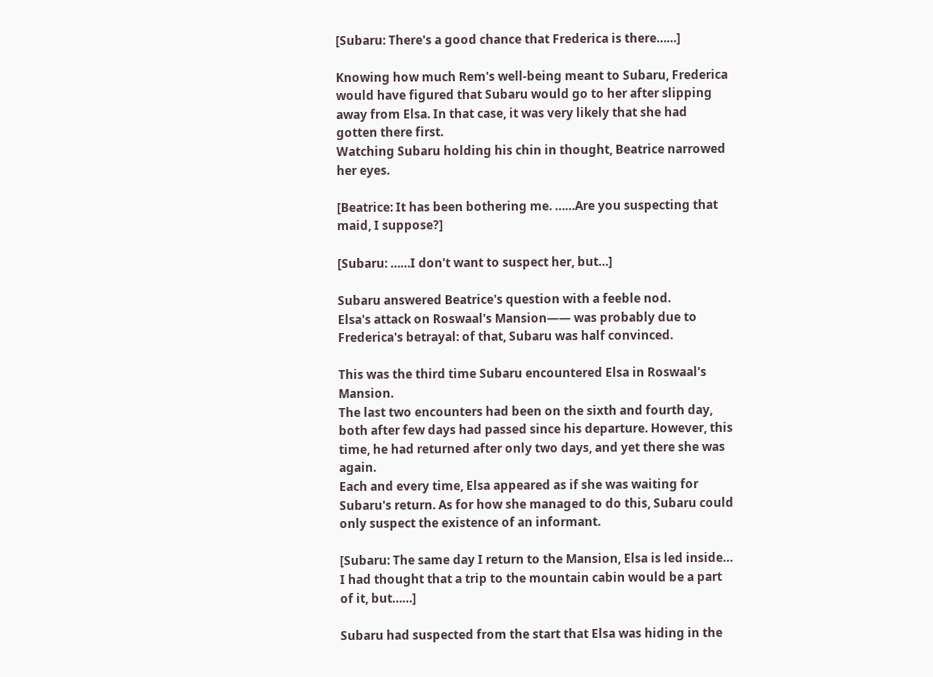[Subaru: There's a good chance that Frederica is there……]

Knowing how much Rem's well-being meant to Subaru, Frederica would have figured that Subaru would go to her after slipping away from Elsa. In that case, it was very likely that she had gotten there first.
Watching Subaru holding his chin in thought, Beatrice narrowed her eyes.

[Beatrice: It has been bothering me. ……Are you suspecting that maid, I suppose?]

[Subaru: ……I don't want to suspect her, but…]

Subaru answered Beatrice's question with a feeble nod.
Elsa's attack on Roswaal's Mansion―― was probably due to Frederica's betrayal: of that, Subaru was half convinced.

This was the third time Subaru encountered Elsa in Roswaal's Mansion.
The last two encounters had been on the sixth and fourth day, both after few days had passed since his departure. However, this time, he had returned after only two days, and yet there she was again.
Each and every time, Elsa appeared as if she was waiting for Subaru's return. As for how she managed to do this, Subaru could only suspect the existence of an informant.

[Subaru: The same day I return to the Mansion, Elsa is led inside… I had thought that a trip to the mountain cabin would be a part of it, but……]

Subaru had suspected from the start that Elsa was hiding in the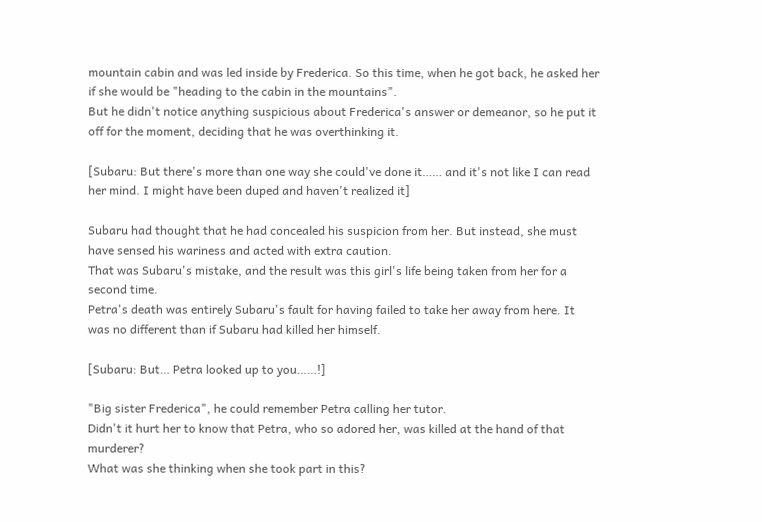mountain cabin and was led inside by Frederica. So this time, when he got back, he asked her if she would be "heading to the cabin in the mountains".
But he didn't notice anything suspicious about Frederica's answer or demeanor, so he put it off for the moment, deciding that he was overthinking it.

[Subaru: But there's more than one way she could've done it…… and it's not like I can read her mind. I might have been duped and haven't realized it]

Subaru had thought that he had concealed his suspicion from her. But instead, she must have sensed his wariness and acted with extra caution.
That was Subaru's mistake, and the result was this girl's life being taken from her for a second time.
Petra's death was entirely Subaru's fault for having failed to take her away from here. It was no different than if Subaru had killed her himself.

[Subaru: But… Petra looked up to you……!]

"Big sister Frederica", he could remember Petra calling her tutor.
Didn't it hurt her to know that Petra, who so adored her, was killed at the hand of that murderer?
What was she thinking when she took part in this?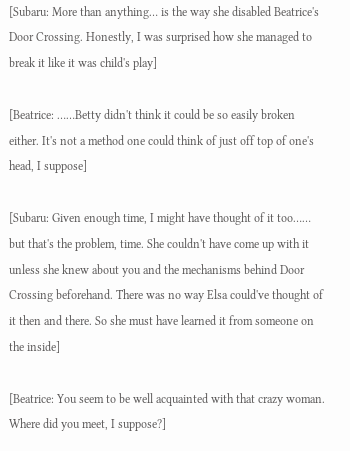[Subaru: More than anything… is the way she disabled Beatrice's Door Crossing. Honestly, I was surprised how she managed to break it like it was child's play]

[Beatrice: ……Betty didn't think it could be so easily broken either. It's not a method one could think of just off top of one's head, I suppose]

[Subaru: Given enough time, I might have thought of it too…… but that's the problem, time. She couldn't have come up with it unless she knew about you and the mechanisms behind Door Crossing beforehand. There was no way Elsa could've thought of it then and there. So she must have learned it from someone on the inside]

[Beatrice: You seem to be well acquainted with that crazy woman. Where did you meet, I suppose?]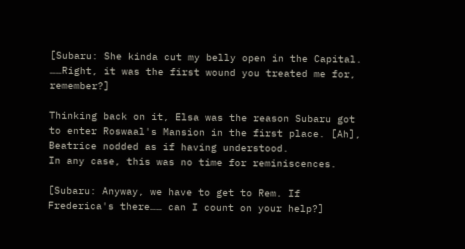[Subaru: She kinda cut my belly open in the Capital. ……Right, it was the first wound you treated me for, remember?]

Thinking back on it, Elsa was the reason Subaru got to enter Roswaal's Mansion in the first place. [Ah], Beatrice nodded as if having understood.
In any case, this was no time for reminiscences.

[Subaru: Anyway, we have to get to Rem. If Frederica's there…… can I count on your help?]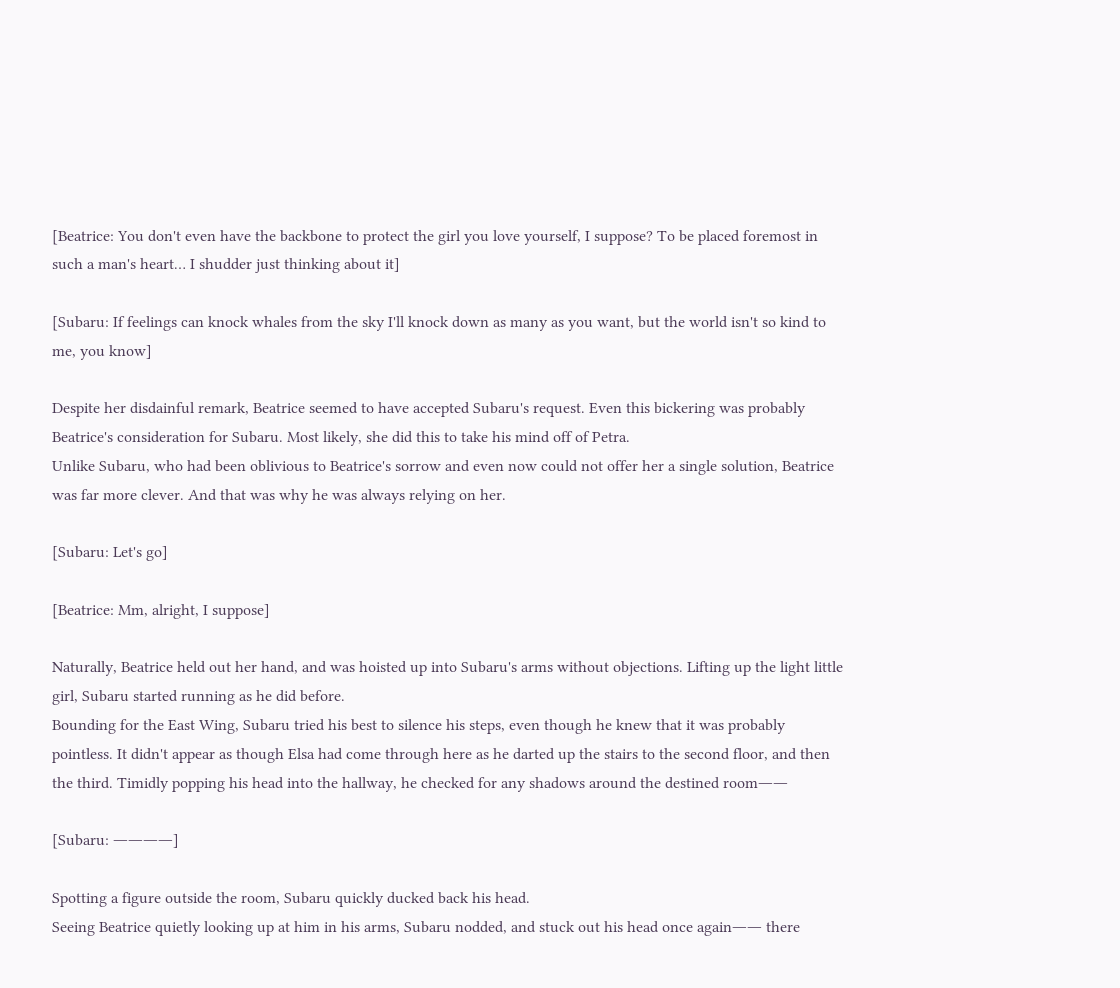[Beatrice: You don't even have the backbone to protect the girl you love yourself, I suppose? To be placed foremost in such a man's heart… I shudder just thinking about it]

[Subaru: If feelings can knock whales from the sky I'll knock down as many as you want, but the world isn't so kind to me, you know]

Despite her disdainful remark, Beatrice seemed to have accepted Subaru's request. Even this bickering was probably Beatrice's consideration for Subaru. Most likely, she did this to take his mind off of Petra.
Unlike Subaru, who had been oblivious to Beatrice's sorrow and even now could not offer her a single solution, Beatrice was far more clever. And that was why he was always relying on her.

[Subaru: Let's go]

[Beatrice: Mm, alright, I suppose]

Naturally, Beatrice held out her hand, and was hoisted up into Subaru's arms without objections. Lifting up the light little girl, Subaru started running as he did before.
Bounding for the East Wing, Subaru tried his best to silence his steps, even though he knew that it was probably pointless. It didn't appear as though Elsa had come through here as he darted up the stairs to the second floor, and then the third. Timidly popping his head into the hallway, he checked for any shadows around the destined room――

[Subaru: ――――]

Spotting a figure outside the room, Subaru quickly ducked back his head.
Seeing Beatrice quietly looking up at him in his arms, Subaru nodded, and stuck out his head once again―― there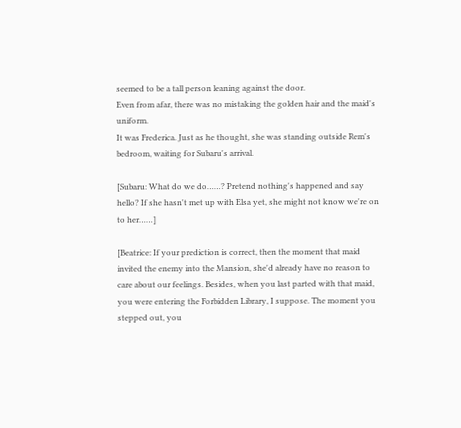seemed to be a tall person leaning against the door.
Even from afar, there was no mistaking the golden hair and the maid's uniform.
It was Frederica. Just as he thought, she was standing outside Rem's bedroom, waiting for Subaru's arrival.

[Subaru: What do we do……? Pretend nothing's happened and say hello? If she hasn't met up with Elsa yet, she might not know we're on to her……]

[Beatrice: If your prediction is correct, then the moment that maid invited the enemy into the Mansion, she'd already have no reason to care about our feelings. Besides, when you last parted with that maid, you were entering the Forbidden Library, I suppose. The moment you stepped out, you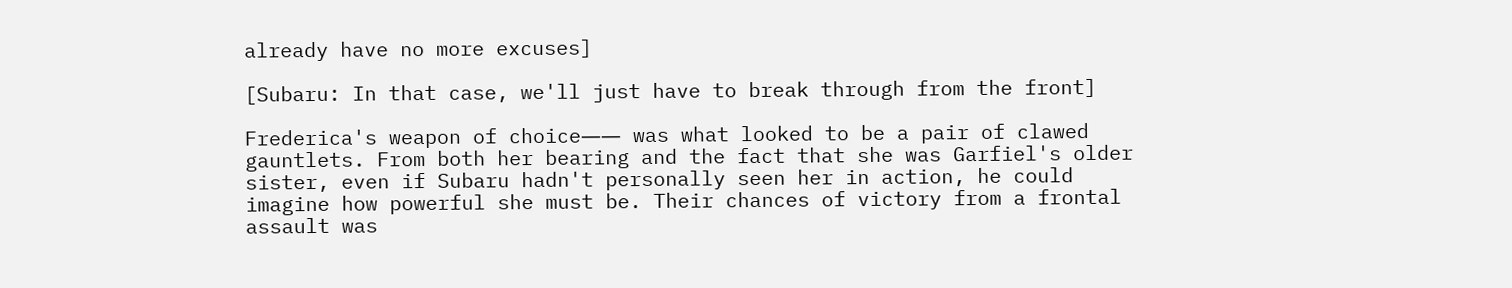already have no more excuses]

[Subaru: In that case, we'll just have to break through from the front]

Frederica's weapon of choice―― was what looked to be a pair of clawed gauntlets. From both her bearing and the fact that she was Garfiel's older sister, even if Subaru hadn't personally seen her in action, he could imagine how powerful she must be. Their chances of victory from a frontal assault was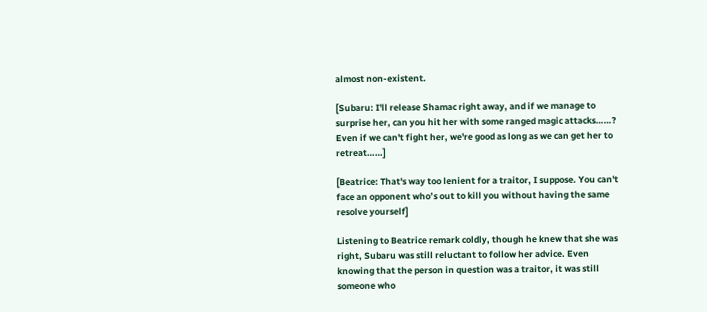almost non-existent.

[Subaru: I'll release Shamac right away, and if we manage to surprise her, can you hit her with some ranged magic attacks……? Even if we can't fight her, we're good as long as we can get her to retreat……]

[Beatrice: That's way too lenient for a traitor, I suppose. You can't face an opponent who’s out to kill you without having the same resolve yourself]

Listening to Beatrice remark coldly, though he knew that she was right, Subaru was still reluctant to follow her advice. Even knowing that the person in question was a traitor, it was still someone who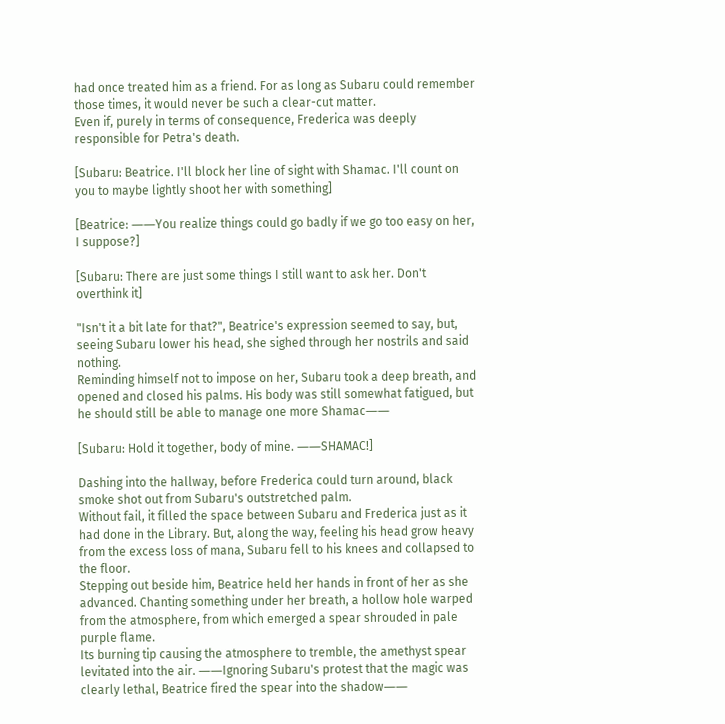had once treated him as a friend. For as long as Subaru could remember those times, it would never be such a clear-cut matter.
Even if, purely in terms of consequence, Frederica was deeply responsible for Petra's death.

[Subaru: Beatrice. I'll block her line of sight with Shamac. I'll count on you to maybe lightly shoot her with something]

[Beatrice: ――You realize things could go badly if we go too easy on her, I suppose?]

[Subaru: There are just some things I still want to ask her. Don't overthink it]

"Isn't it a bit late for that?", Beatrice's expression seemed to say, but, seeing Subaru lower his head, she sighed through her nostrils and said nothing.
Reminding himself not to impose on her, Subaru took a deep breath, and opened and closed his palms. His body was still somewhat fatigued, but he should still be able to manage one more Shamac――

[Subaru: Hold it together, body of mine. ――SHAMAC!]

Dashing into the hallway, before Frederica could turn around, black smoke shot out from Subaru's outstretched palm.
Without fail, it filled the space between Subaru and Frederica just as it had done in the Library. But, along the way, feeling his head grow heavy from the excess loss of mana, Subaru fell to his knees and collapsed to the floor.
Stepping out beside him, Beatrice held her hands in front of her as she advanced. Chanting something under her breath, a hollow hole warped from the atmosphere, from which emerged a spear shrouded in pale purple flame.
Its burning tip causing the atmosphere to tremble, the amethyst spear levitated into the air. ――Ignoring Subaru's protest that the magic was clearly lethal, Beatrice fired the spear into the shadow――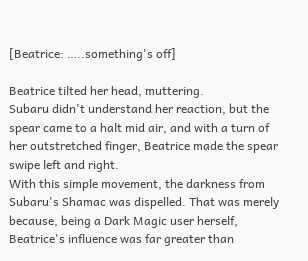[Beatrice: …..something's off]

Beatrice tilted her head, muttering.
Subaru didn't understand her reaction, but the spear came to a halt mid air, and with a turn of her outstretched finger, Beatrice made the spear swipe left and right.
With this simple movement, the darkness from Subaru's Shamac was dispelled. That was merely because, being a Dark Magic user herself, Beatrice's influence was far greater than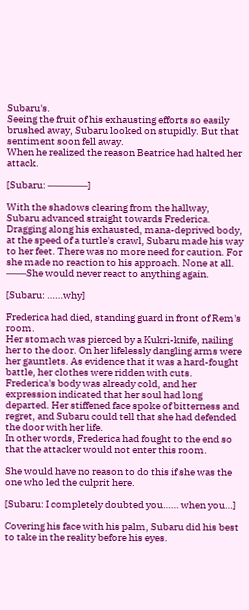Subaru's.
Seeing the fruit of his exhausting efforts so easily brushed away, Subaru looked on stupidly. But that sentiment soon fell away.
When he realized the reason Beatrice had halted her attack.

[Subaru: ――――]

With the shadows clearing from the hallway, Subaru advanced straight towards Frederica.
Dragging along his exhausted, mana-deprived body, at the speed of a turtle's crawl, Subaru made his way to her feet. There was no more need for caution. For she made no reaction to his approach. None at all.
――She would never react to anything again.

[Subaru: ……why]

Frederica had died, standing guard in front of Rem's room.
Her stomach was pierced by a Kukri-knife, nailing her to the door. On her lifelessly dangling arms were her gauntlets. As evidence that it was a hard-fought battle, her clothes were ridden with cuts.
Frederica's body was already cold, and her expression indicated that her soul had long departed. Her stiffened face spoke of bitterness and regret, and Subaru could tell that she had defended the door with her life.
In other words, Frederica had fought to the end so that the attacker would not enter this room.

She would have no reason to do this if she was the one who led the culprit here.

[Subaru: I completely doubted you…… when you…]

Covering his face with his palm, Subaru did his best to take in the reality before his eyes.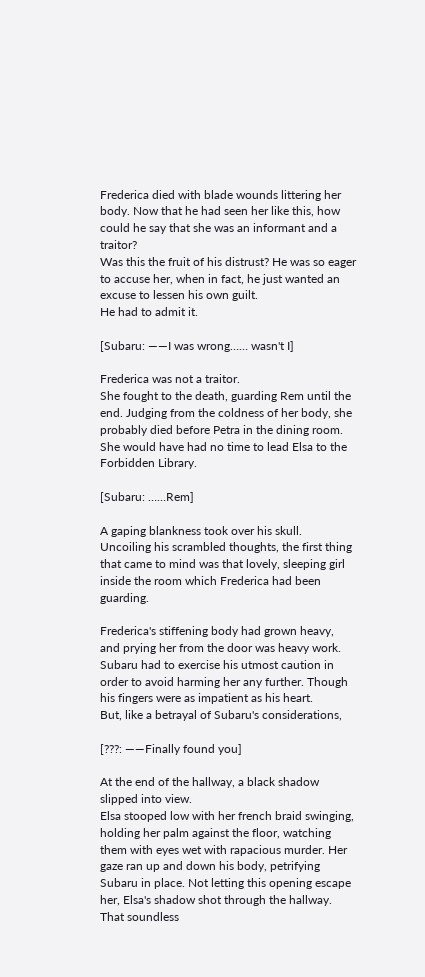Frederica died with blade wounds littering her body. Now that he had seen her like this, how could he say that she was an informant and a traitor?
Was this the fruit of his distrust? He was so eager to accuse her, when in fact, he just wanted an excuse to lessen his own guilt.
He had to admit it.

[Subaru: ――I was wrong…… wasn't I]

Frederica was not a traitor.
She fought to the death, guarding Rem until the end. Judging from the coldness of her body, she probably died before Petra in the dining room.
She would have had no time to lead Elsa to the Forbidden Library.

[Subaru: ……Rem]

A gaping blankness took over his skull.
Uncoiling his scrambled thoughts, the first thing that came to mind was that lovely, sleeping girl inside the room which Frederica had been guarding.

Frederica's stiffening body had grown heavy, and prying her from the door was heavy work. Subaru had to exercise his utmost caution in order to avoid harming her any further. Though his fingers were as impatient as his heart.
But, like a betrayal of Subaru's considerations,

[???: ――Finally found you]

At the end of the hallway, a black shadow slipped into view.
Elsa stooped low with her french braid swinging, holding her palm against the floor, watching them with eyes wet with rapacious murder. Her gaze ran up and down his body, petrifying Subaru in place. Not letting this opening escape her, Elsa's shadow shot through the hallway.
That soundless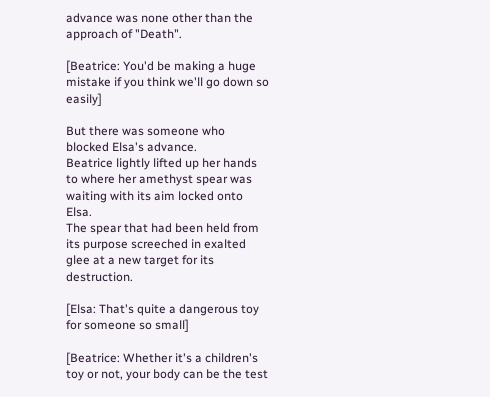advance was none other than the approach of "Death".

[Beatrice: You'd be making a huge mistake if you think we'll go down so easily]

But there was someone who blocked Elsa's advance.
Beatrice lightly lifted up her hands to where her amethyst spear was waiting with its aim locked onto Elsa.
The spear that had been held from its purpose screeched in exalted glee at a new target for its destruction.

[Elsa: That's quite a dangerous toy for someone so small]

[Beatrice: Whether it's a children's toy or not, your body can be the test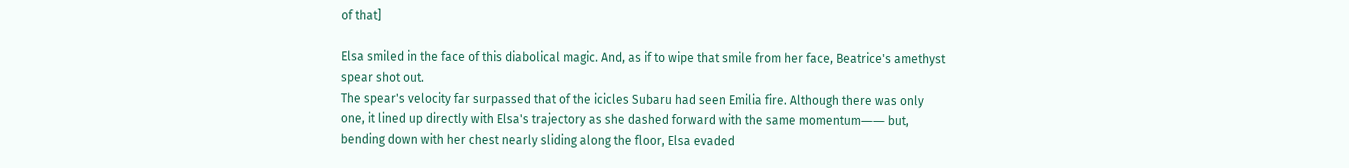of that]

Elsa smiled in the face of this diabolical magic. And, as if to wipe that smile from her face, Beatrice's amethyst spear shot out.
The spear's velocity far surpassed that of the icicles Subaru had seen Emilia fire. Although there was only one, it lined up directly with Elsa's trajectory as she dashed forward with the same momentum―― but, bending down with her chest nearly sliding along the floor, Elsa evaded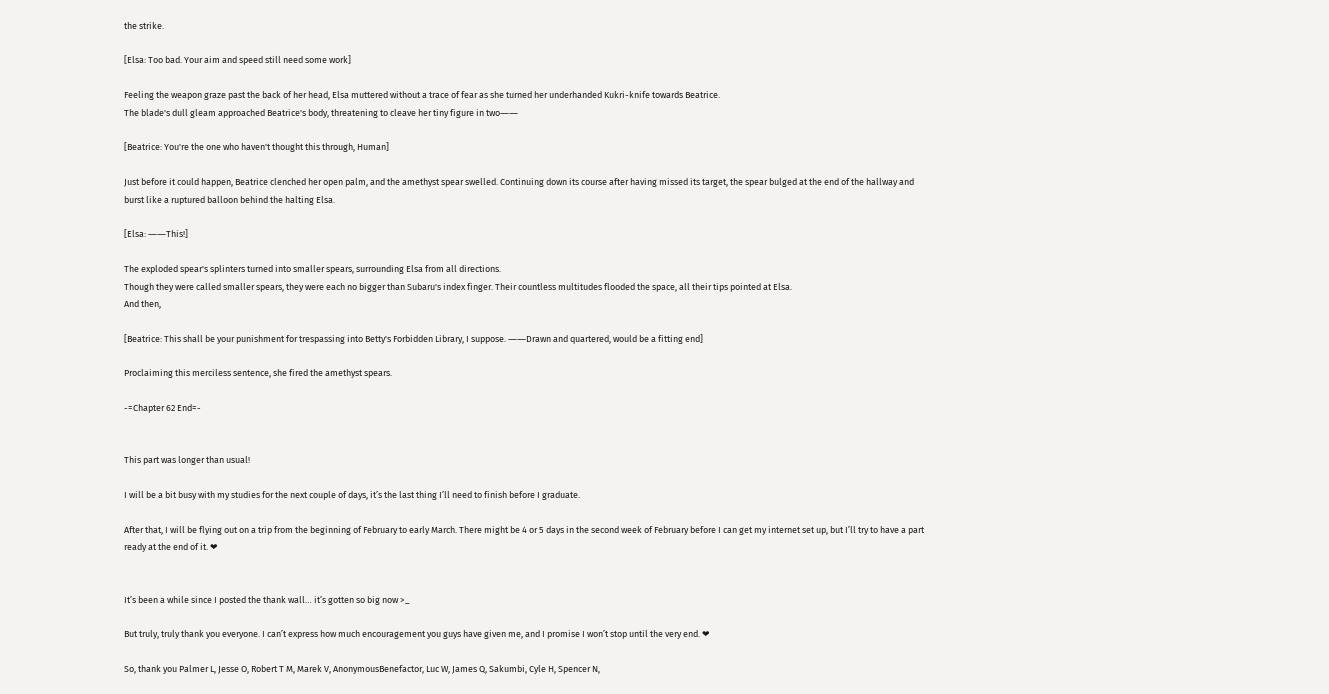the strike.

[Elsa: Too bad. Your aim and speed still need some work]

Feeling the weapon graze past the back of her head, Elsa muttered without a trace of fear as she turned her underhanded Kukri-knife towards Beatrice.
The blade's dull gleam approached Beatrice's body, threatening to cleave her tiny figure in two――

[Beatrice: You're the one who haven't thought this through, Human]

Just before it could happen, Beatrice clenched her open palm, and the amethyst spear swelled. Continuing down its course after having missed its target, the spear bulged at the end of the hallway and burst like a ruptured balloon behind the halting Elsa.

[Elsa: ――This!]

The exploded spear's splinters turned into smaller spears, surrounding Elsa from all directions.
Though they were called smaller spears, they were each no bigger than Subaru's index finger. Their countless multitudes flooded the space, all their tips pointed at Elsa.
And then,

[Beatrice: This shall be your punishment for trespassing into Betty's Forbidden Library, I suppose. ――Drawn and quartered, would be a fitting end]

Proclaiming this merciless sentence, she fired the amethyst spears.

-=Chapter 62 End=-


This part was longer than usual!

I will be a bit busy with my studies for the next couple of days, it’s the last thing I’ll need to finish before I graduate.

After that, I will be flying out on a trip from the beginning of February to early March. There might be 4 or 5 days in the second week of February before I can get my internet set up, but I’ll try to have a part ready at the end of it. ❤


It’s been a while since I posted the thank wall… it’s gotten so big now >_

But truly, truly thank you everyone. I can’t express how much encouragement you guys have given me, and I promise I won’t stop until the very end. ❤

So, thank you Palmer L, Jesse O, Robert T M, Marek V, AnonymousBenefactor, Luc W, James Q, Sakumbi, Cyle H, Spencer N,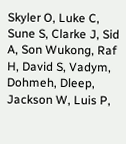Skyler O, Luke C, Sune S, Clarke J, Sid A, Son Wukong, Raf H, David S, Vadym, Dohmeh, Dleep, Jackson W, Luis P,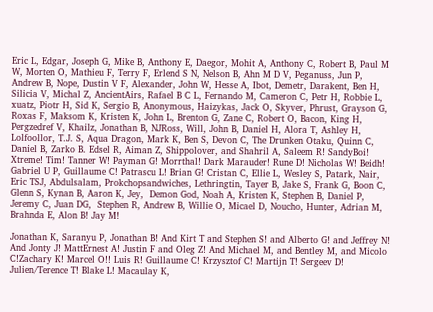Eric L, Edgar, Joseph G, Mike B, Anthony E, Daegor, Mohit A, Anthony C, Robert B, Paul M W, Morten O, Mathieu F, Terry F, Erlend S N, Nelson B, Ahn M D V, Peganuss, Jun P, Andrew B, Nope, Dustin V F, Alexander, John W, Hesse A, Ibot, Demetr, Darakent, Ben H, Silicia V, Michal Z, AncientAirs, Rafael B C L, Fernando M, Cameron C, Petr H, Robbie L, xuatz, Piotr H, Sid K, Sergio B, Anonymous, Haizykas, Jack O, Skyver, Phrust, Grayson G, Roxas F, Maksom K, Kristen K, John L, Brenton G, Zane C, Robert O, Bacon, King H, Pergzedref V, Khailz, Jonathan B, NJRoss, Will, John B, Daniel H, Alora T, Ashley H, Lolfoollor, T.J. S, Aqua Dragon, Mark K, Ben S, Devon C, The Drunken Otaku, Quinn C, Daniel B, Zarko B. Edsel R, Aiman Z, Shippolover, and Shahril A, Saleem R! SandyBoi! Xtreme! Tim! Tanner W! Payman G! Morrthal! Dark Marauder! Rune D! Nicholas W! Beidh! Gabriel U P, Guillaume C! Patrascu L! Brian G! Cristan C, Ellie L, Wesley S, Patark, Nair, Eric TSJ, Abdulsalam, Prokchopsandwiches, Lethringtin, Tayer B, Jake S, Frank G, Boon C, Glenn S, Kynan B, Aaron K, Jey,  Demon God, Noah A, Kristen K, Stephen B, Daniel P, Jeremy C, Juan DG,  Stephen R, Andrew B, Willie O, Micael D, Noucho, Hunter, Adrian M, Brahnda E, Alon B! Jay M!

Jonathan K, Saranyu P, Jonathan B! And Kirt T and Stephen S! and Alberto G! and Jeffrey N! And Jonty J! MattErnest A! Justin F and Oleg Z! And Michael M, and Bentley M, and Micolo C!Zachary K! Marcel O!! Luis R! Guillaume C! Krzysztof C! Martijn T! Sergeev D! Julien/Terence T! Blake L! Macaulay K,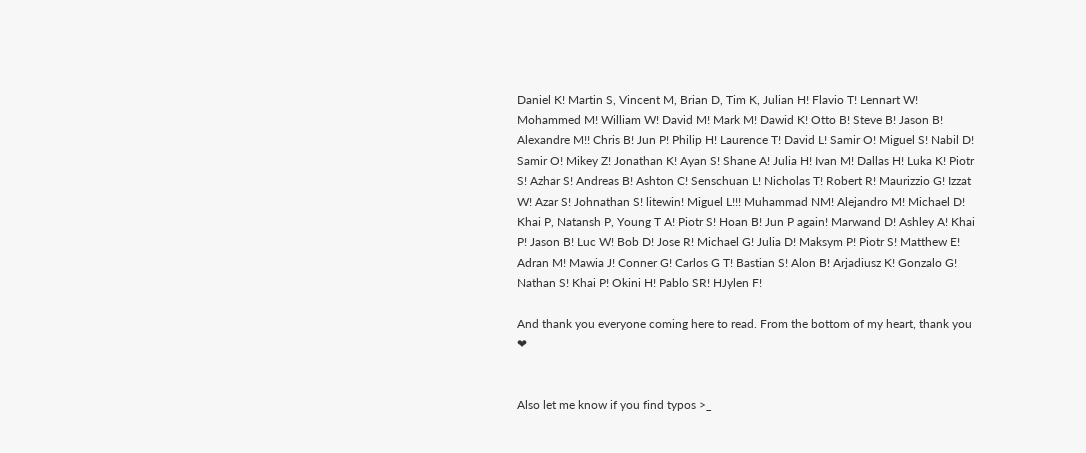Daniel K! Martin S, Vincent M, Brian D, Tim K, Julian H! Flavio T! Lennart W! Mohammed M! William W! David M! Mark M! Dawid K! Otto B! Steve B! Jason B! Alexandre M!! Chris B! Jun P! Philip H! Laurence T! David L! Samir O! Miguel S! Nabil D! Samir O! Mikey Z! Jonathan K! Ayan S! Shane A! Julia H! Ivan M! Dallas H! Luka K! Piotr S! Azhar S! Andreas B! Ashton C! Senschuan L! Nicholas T! Robert R! Maurizzio G! Izzat W! Azar S! Johnathan S! litewin! Miguel L!!! Muhammad NM! Alejandro M! Michael D!  Khai P, Natansh P, Young T A! Piotr S! Hoan B! Jun P again! Marwand D! Ashley A! Khai P! Jason B! Luc W! Bob D! Jose R! Michael G! Julia D! Maksym P! Piotr S! Matthew E! Adran M! Mawia J! Conner G! Carlos G T! Bastian S! Alon B! Arjadiusz K! Gonzalo G! Nathan S! Khai P! Okini H! Pablo SR! HJylen F!

And thank you everyone coming here to read. From the bottom of my heart, thank you ❤


Also let me know if you find typos >_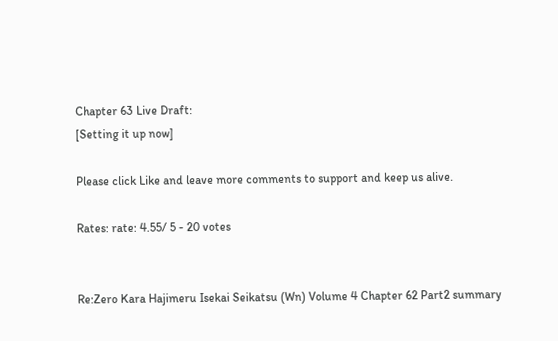Chapter 63 Live Draft:
[Setting it up now]

Please click Like and leave more comments to support and keep us alive.

Rates: rate: 4.55/ 5 - 20 votes


Re:Zero Kara Hajimeru Isekai Seikatsu (Wn) Volume 4 Chapter 62 Part2 summary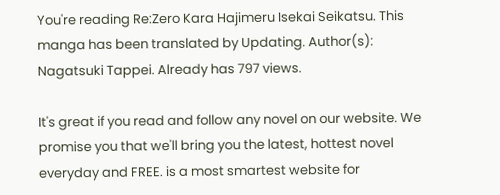You're reading Re:Zero Kara Hajimeru Isekai Seikatsu. This manga has been translated by Updating. Author(s): Nagatsuki Tappei. Already has 797 views.

It's great if you read and follow any novel on our website. We promise you that we'll bring you the latest, hottest novel everyday and FREE. is a most smartest website for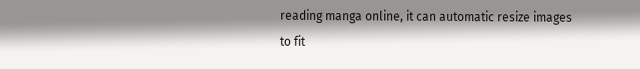reading manga online, it can automatic resize images to fit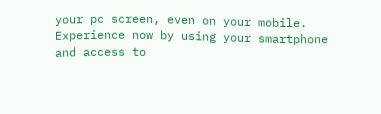your pc screen, even on your mobile. Experience now by using your smartphone and access to